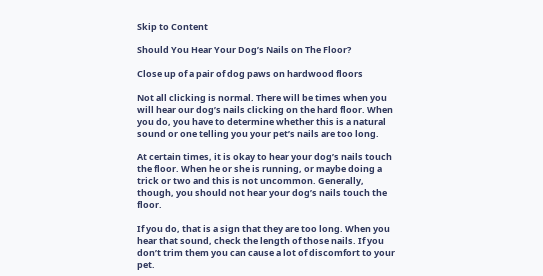Skip to Content

Should You Hear Your Dog’s Nails on The Floor?

Close up of a pair of dog paws on hardwood floors

Not all clicking is normal. There will be times when you will hear our dog’s nails clicking on the hard floor. When you do, you have to determine whether this is a natural sound or one telling you your pet’s nails are too long.

At certain times, it is okay to hear your dog’s nails touch the floor. When he or she is running, or maybe doing a trick or two and this is not uncommon. Generally, though, you should not hear your dog’s nails touch the floor.

If you do, that is a sign that they are too long. When you hear that sound, check the length of those nails. If you don’t trim them you can cause a lot of discomfort to your pet.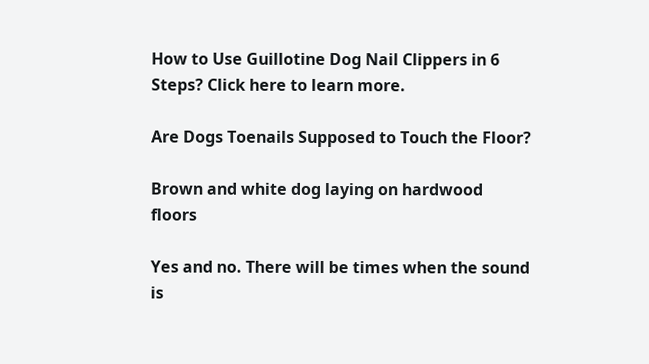How to Use Guillotine Dog Nail Clippers in 6 Steps? Click here to learn more.

Are Dogs Toenails Supposed to Touch the Floor?

Brown and white dog laying on hardwood floors

Yes and no. There will be times when the sound is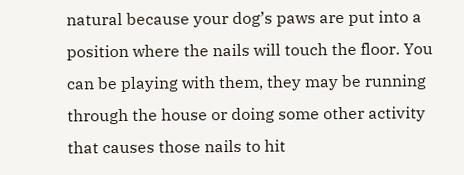natural because your dog’s paws are put into a position where the nails will touch the floor. You can be playing with them, they may be running through the house or doing some other activity that causes those nails to hit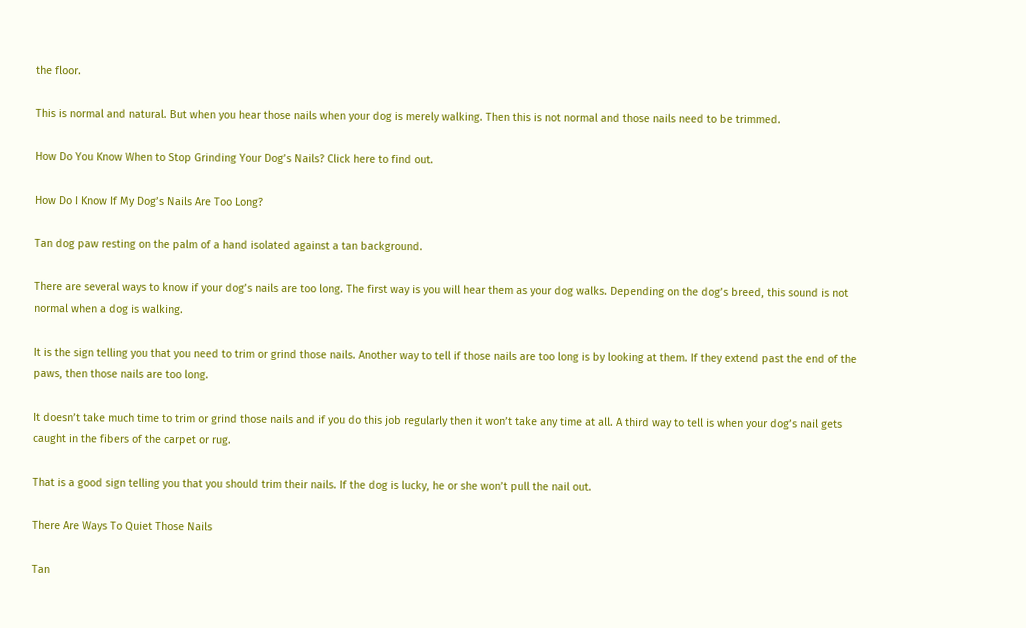the floor.

This is normal and natural. But when you hear those nails when your dog is merely walking. Then this is not normal and those nails need to be trimmed.

How Do You Know When to Stop Grinding Your Dog’s Nails? Click here to find out.

How Do I Know If My Dog’s Nails Are Too Long?

Tan dog paw resting on the palm of a hand isolated against a tan background.

There are several ways to know if your dog’s nails are too long. The first way is you will hear them as your dog walks. Depending on the dog’s breed, this sound is not normal when a dog is walking.

It is the sign telling you that you need to trim or grind those nails. Another way to tell if those nails are too long is by looking at them. If they extend past the end of the paws, then those nails are too long.

It doesn’t take much time to trim or grind those nails and if you do this job regularly then it won’t take any time at all. A third way to tell is when your dog’s nail gets caught in the fibers of the carpet or rug.

That is a good sign telling you that you should trim their nails. If the dog is lucky, he or she won’t pull the nail out.

There Are Ways To Quiet Those Nails

Tan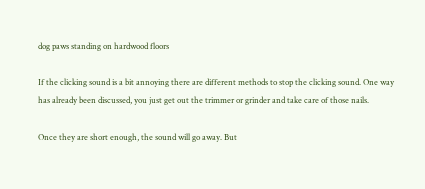dog paws standing on hardwood floors

If the clicking sound is a bit annoying there are different methods to stop the clicking sound. One way has already been discussed, you just get out the trimmer or grinder and take care of those nails.

Once they are short enough, the sound will go away. But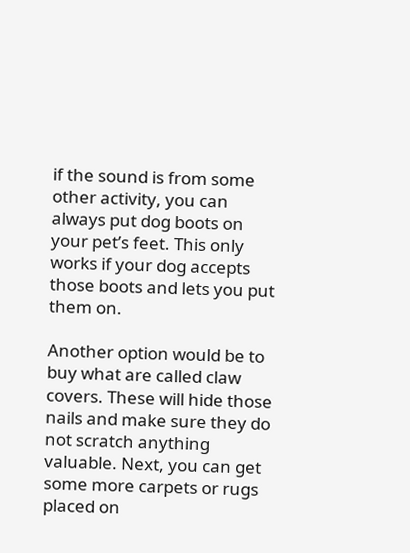if the sound is from some other activity, you can always put dog boots on your pet’s feet. This only works if your dog accepts those boots and lets you put them on.

Another option would be to buy what are called claw covers. These will hide those nails and make sure they do not scratch anything valuable. Next, you can get some more carpets or rugs placed on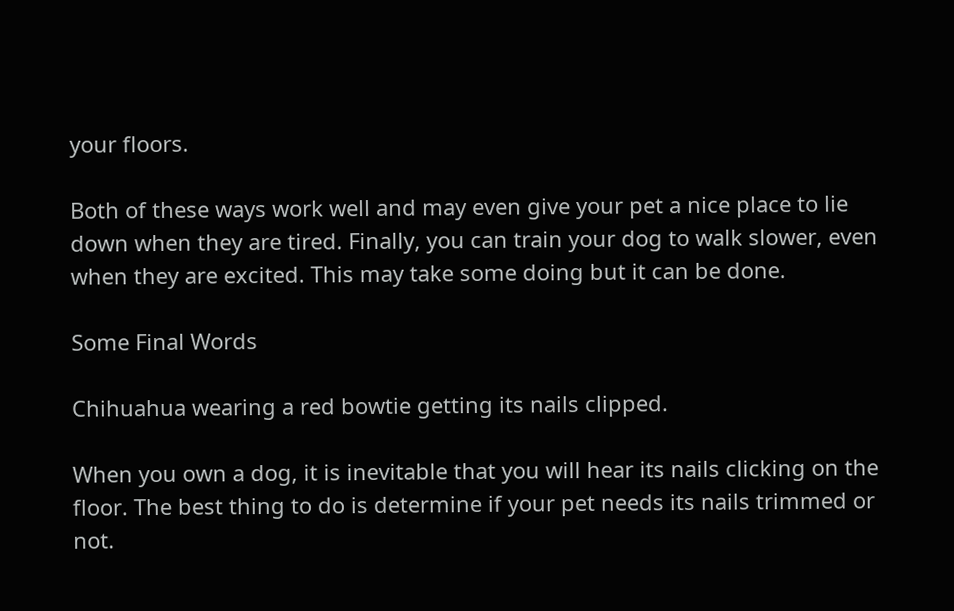your floors.

Both of these ways work well and may even give your pet a nice place to lie down when they are tired. Finally, you can train your dog to walk slower, even when they are excited. This may take some doing but it can be done.

Some Final Words

Chihuahua wearing a red bowtie getting its nails clipped.

When you own a dog, it is inevitable that you will hear its nails clicking on the floor. The best thing to do is determine if your pet needs its nails trimmed or not.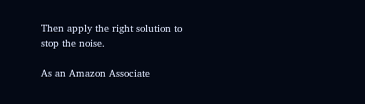Then apply the right solution to stop the noise.

As an Amazon Associate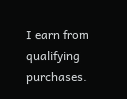I earn from qualifying purchases.